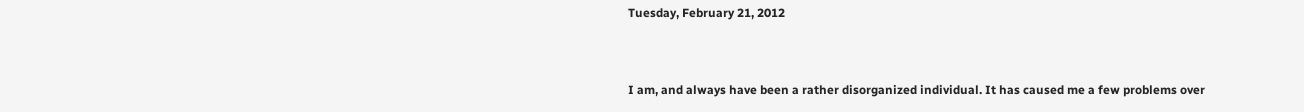Tuesday, February 21, 2012


I am, and always have been a rather disorganized individual. It has caused me a few problems over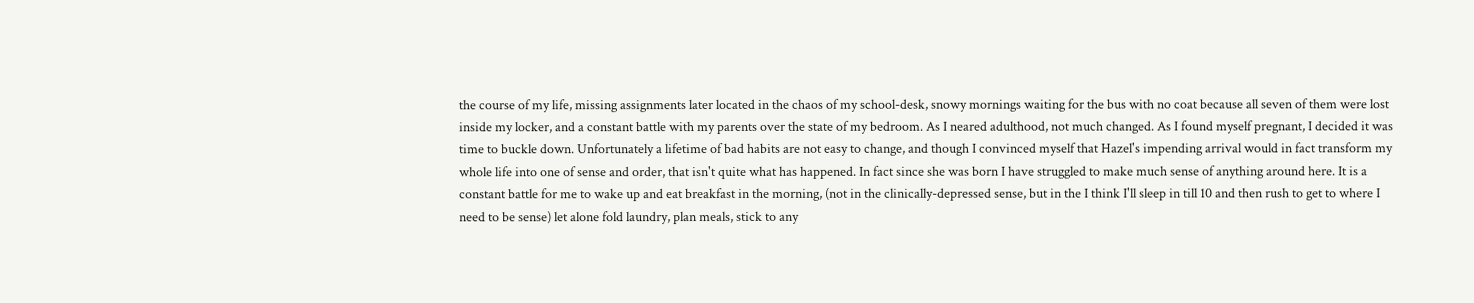the course of my life, missing assignments later located in the chaos of my school-desk, snowy mornings waiting for the bus with no coat because all seven of them were lost inside my locker, and a constant battle with my parents over the state of my bedroom. As I neared adulthood, not much changed. As I found myself pregnant, I decided it was time to buckle down. Unfortunately a lifetime of bad habits are not easy to change, and though I convinced myself that Hazel's impending arrival would in fact transform my whole life into one of sense and order, that isn't quite what has happened. In fact since she was born I have struggled to make much sense of anything around here. It is a constant battle for me to wake up and eat breakfast in the morning, (not in the clinically-depressed sense, but in the I think I'll sleep in till 10 and then rush to get to where I need to be sense) let alone fold laundry, plan meals, stick to any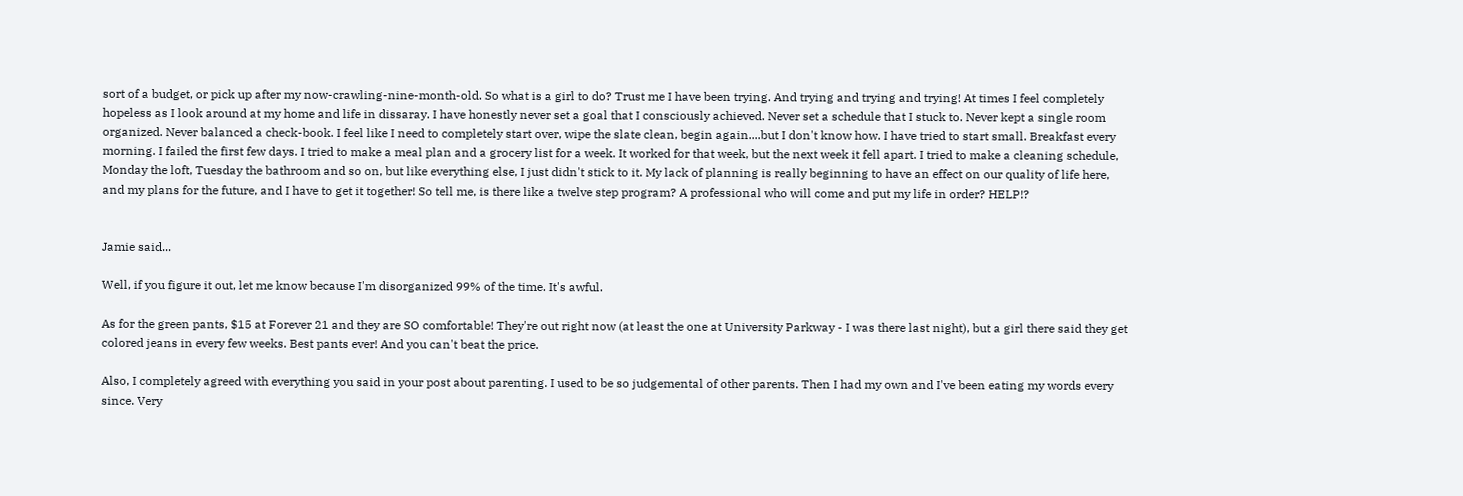sort of a budget, or pick up after my now-crawling-nine-month-old. So what is a girl to do? Trust me I have been trying. And trying and trying and trying! At times I feel completely hopeless as I look around at my home and life in dissaray. I have honestly never set a goal that I consciously achieved. Never set a schedule that I stuck to. Never kept a single room organized. Never balanced a check-book. I feel like I need to completely start over, wipe the slate clean, begin again....but I don't know how. I have tried to start small. Breakfast every morning. I failed the first few days. I tried to make a meal plan and a grocery list for a week. It worked for that week, but the next week it fell apart. I tried to make a cleaning schedule, Monday the loft, Tuesday the bathroom and so on, but like everything else, I just didn't stick to it. My lack of planning is really beginning to have an effect on our quality of life here, and my plans for the future, and I have to get it together! So tell me, is there like a twelve step program? A professional who will come and put my life in order? HELP!?


Jamie said...

Well, if you figure it out, let me know because I'm disorganized 99% of the time. It's awful.

As for the green pants, $15 at Forever 21 and they are SO comfortable! They're out right now (at least the one at University Parkway - I was there last night), but a girl there said they get colored jeans in every few weeks. Best pants ever! And you can't beat the price.

Also, I completely agreed with everything you said in your post about parenting. I used to be so judgemental of other parents. Then I had my own and I've been eating my words every since. Very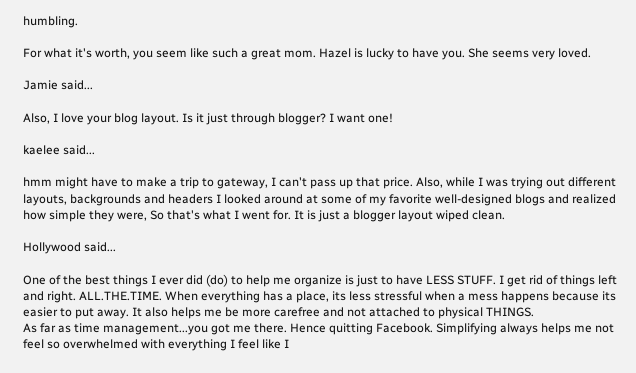humbling.

For what it's worth, you seem like such a great mom. Hazel is lucky to have you. She seems very loved.

Jamie said...

Also, I love your blog layout. Is it just through blogger? I want one!

kaelee said...

hmm might have to make a trip to gateway, I can't pass up that price. Also, while I was trying out different layouts, backgrounds and headers I looked around at some of my favorite well-designed blogs and realized how simple they were, So that's what I went for. It is just a blogger layout wiped clean.

Hollywood said...

One of the best things I ever did (do) to help me organize is just to have LESS STUFF. I get rid of things left and right. ALL.THE.TIME. When everything has a place, its less stressful when a mess happens because its easier to put away. It also helps me be more carefree and not attached to physical THINGS.
As far as time management...you got me there. Hence quitting Facebook. Simplifying always helps me not feel so overwhelmed with everything I feel like I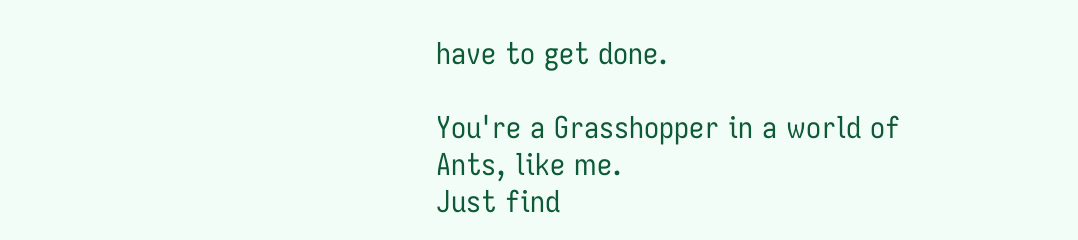have to get done.

You're a Grasshopper in a world of Ants, like me.
Just find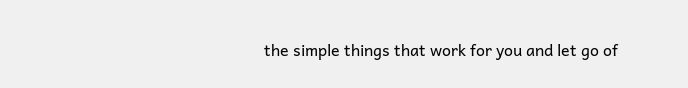the simple things that work for you and let go of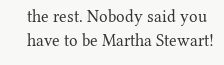the rest. Nobody said you have to be Martha Stewart!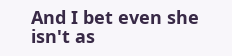And I bet even she isn't as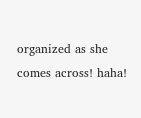organized as she comes across! haha!